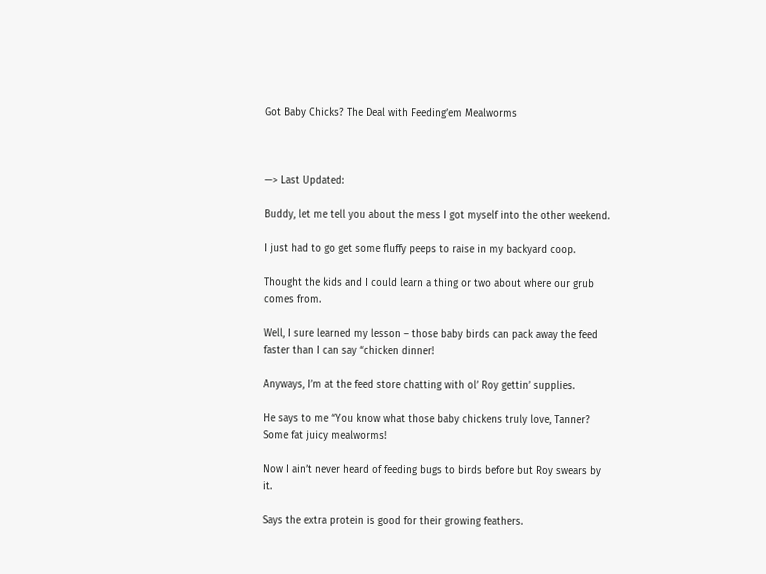Got Baby Chicks? The Deal with Feeding’em Mealworms



—> Last Updated:

Buddy, let me tell you about the mess I got myself into the other weekend.

I just had to go get some fluffy peeps to raise in my backyard coop.

Thought the kids and I could learn a thing or two about where our grub comes from.

Well, I sure learned my lesson – those baby birds can pack away the feed faster than I can say “chicken dinner!

Anyways, I’m at the feed store chatting with ol’ Roy gettin’ supplies.

He says to me “You know what those baby chickens truly love, Tanner?  Some fat juicy mealworms!

Now I ain’t never heard of feeding bugs to birds before but Roy swears by it.

Says the extra protein is good for their growing feathers.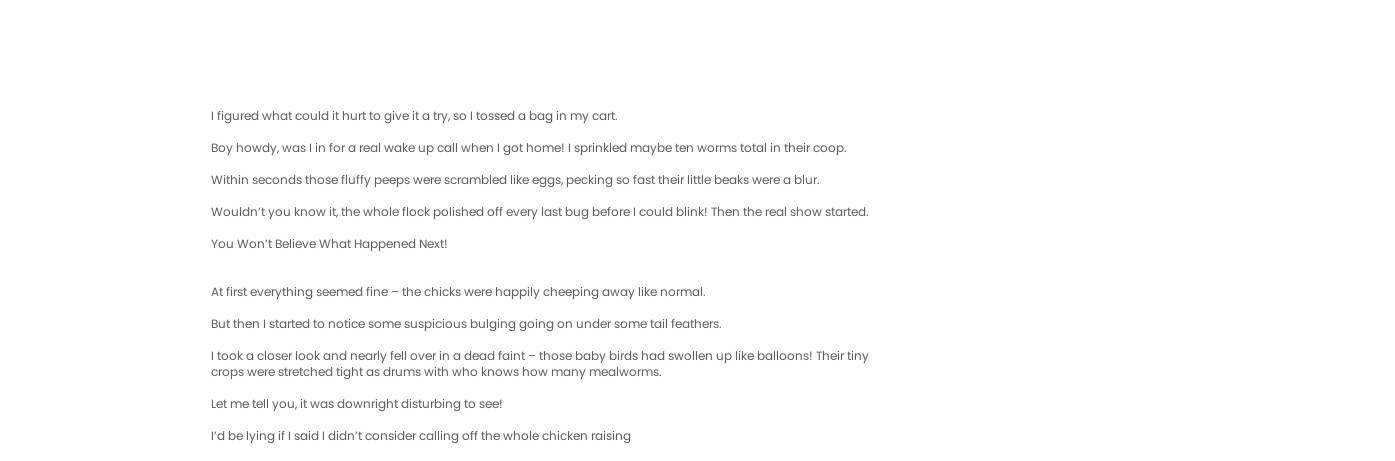I figured what could it hurt to give it a try, so I tossed a bag in my cart.

Boy howdy, was I in for a real wake up call when I got home! I sprinkled maybe ten worms total in their coop.

Within seconds those fluffy peeps were scrambled like eggs, pecking so fast their little beaks were a blur.

Wouldn’t you know it, the whole flock polished off every last bug before I could blink! Then the real show started.

You Won’t Believe What Happened Next!


At first everything seemed fine – the chicks were happily cheeping away like normal.

But then I started to notice some suspicious bulging going on under some tail feathers.

I took a closer look and nearly fell over in a dead faint – those baby birds had swollen up like balloons! Their tiny crops were stretched tight as drums with who knows how many mealworms.

Let me tell you, it was downright disturbing to see!

I’d be lying if I said I didn’t consider calling off the whole chicken raising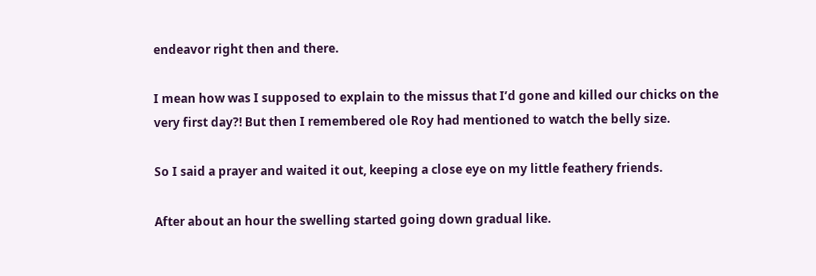endeavor right then and there.

I mean how was I supposed to explain to the missus that I’d gone and killed our chicks on the very first day?! But then I remembered ole Roy had mentioned to watch the belly size.

So I said a prayer and waited it out, keeping a close eye on my little feathery friends.

After about an hour the swelling started going down gradual like.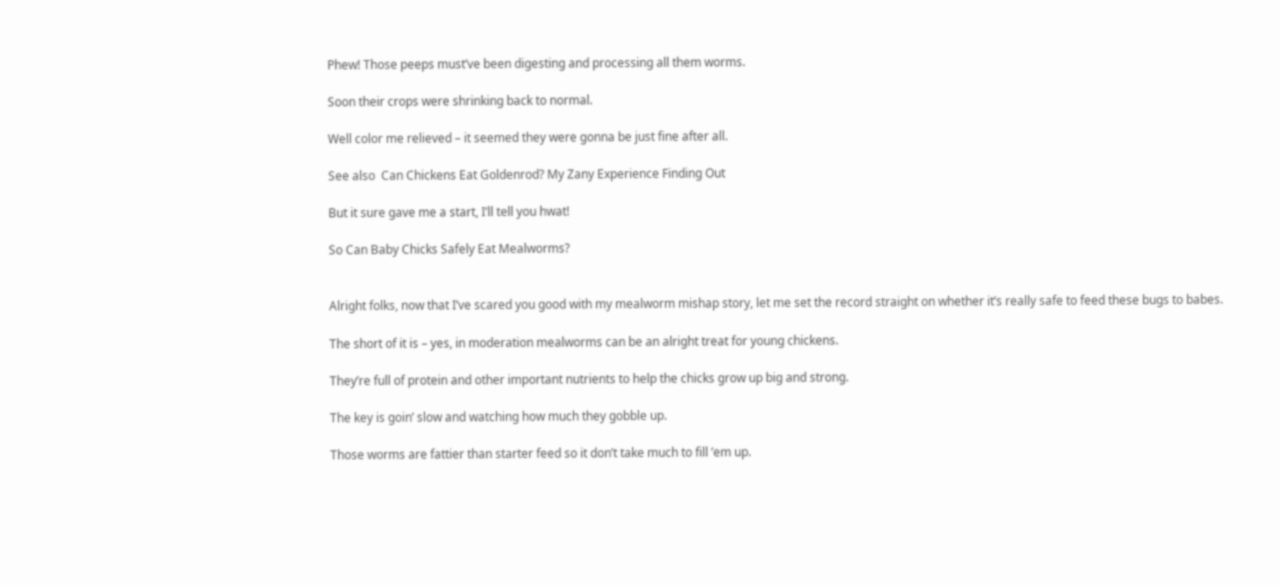Phew! Those peeps must’ve been digesting and processing all them worms.

Soon their crops were shrinking back to normal.

Well color me relieved – it seemed they were gonna be just fine after all.

See also  Can Chickens Eat Goldenrod? My Zany Experience Finding Out

But it sure gave me a start, I’ll tell you hwat!

So Can Baby Chicks Safely Eat Mealworms?


Alright folks, now that I’ve scared you good with my mealworm mishap story, let me set the record straight on whether it’s really safe to feed these bugs to babes.

The short of it is – yes, in moderation mealworms can be an alright treat for young chickens.

They’re full of protein and other important nutrients to help the chicks grow up big and strong.

The key is goin’ slow and watching how much they gobble up.

Those worms are fattier than starter feed so it don’t take much to fill ’em up.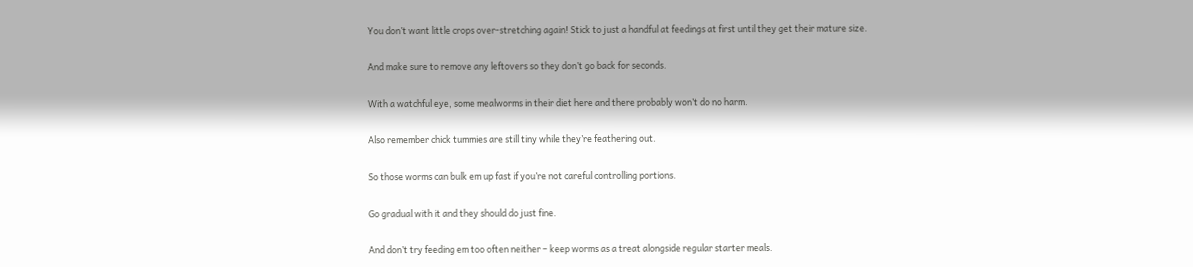You don’t want little crops over-stretching again! Stick to just a handful at feedings at first until they get their mature size.

And make sure to remove any leftovers so they don’t go back for seconds.

With a watchful eye, some mealworms in their diet here and there probably won’t do no harm.

Also remember chick tummies are still tiny while they’re feathering out.

So those worms can bulk em up fast if you’re not careful controlling portions.

Go gradual with it and they should do just fine.

And don’t try feeding em too often neither – keep worms as a treat alongside regular starter meals.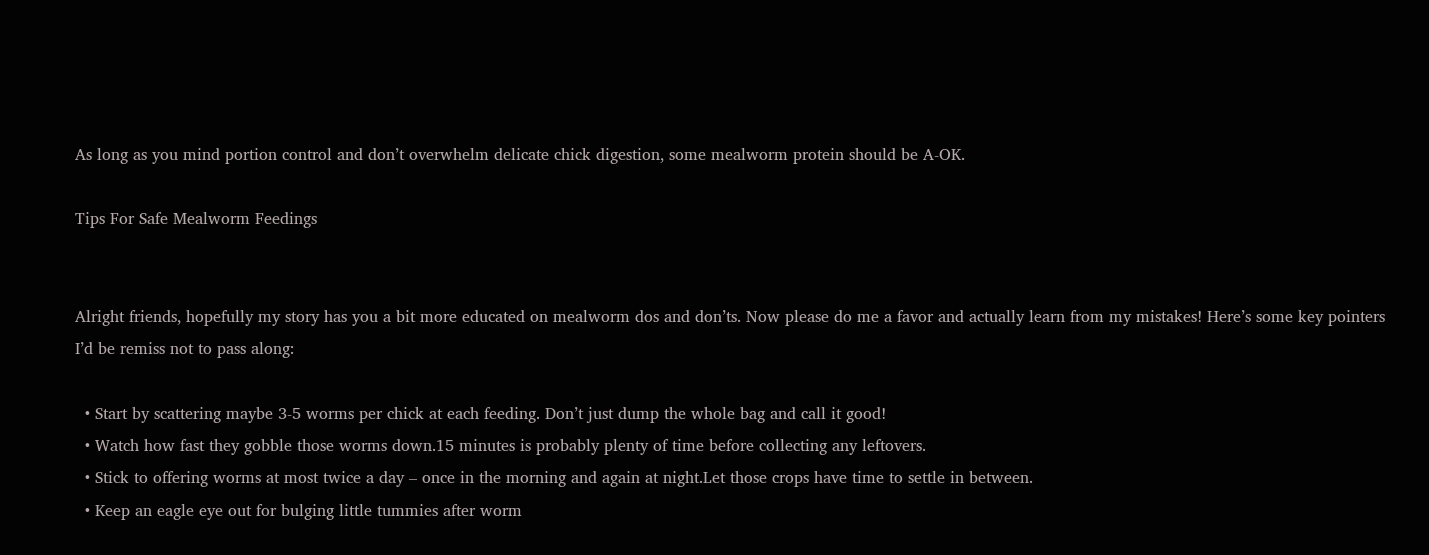As long as you mind portion control and don’t overwhelm delicate chick digestion, some mealworm protein should be A-OK.

Tips For Safe Mealworm Feedings


Alright friends, hopefully my story has you a bit more educated on mealworm dos and don’ts. Now please do me a favor and actually learn from my mistakes! Here’s some key pointers I’d be remiss not to pass along:

  • Start by scattering maybe 3-5 worms per chick at each feeding. Don’t just dump the whole bag and call it good!
  • Watch how fast they gobble those worms down.15 minutes is probably plenty of time before collecting any leftovers.
  • Stick to offering worms at most twice a day – once in the morning and again at night.Let those crops have time to settle in between.
  • Keep an eagle eye out for bulging little tummies after worm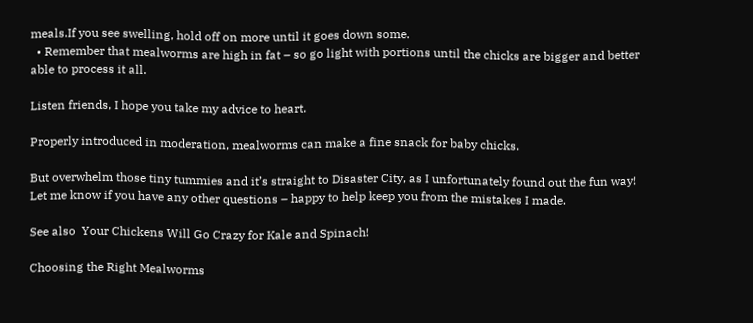meals.If you see swelling, hold off on more until it goes down some.
  • Remember that mealworms are high in fat – so go light with portions until the chicks are bigger and better able to process it all.

Listen friends, I hope you take my advice to heart.

Properly introduced in moderation, mealworms can make a fine snack for baby chicks.

But overwhelm those tiny tummies and it’s straight to Disaster City, as I unfortunately found out the fun way! Let me know if you have any other questions – happy to help keep you from the mistakes I made.

See also  Your Chickens Will Go Crazy for Kale and Spinach!

Choosing the Right Mealworms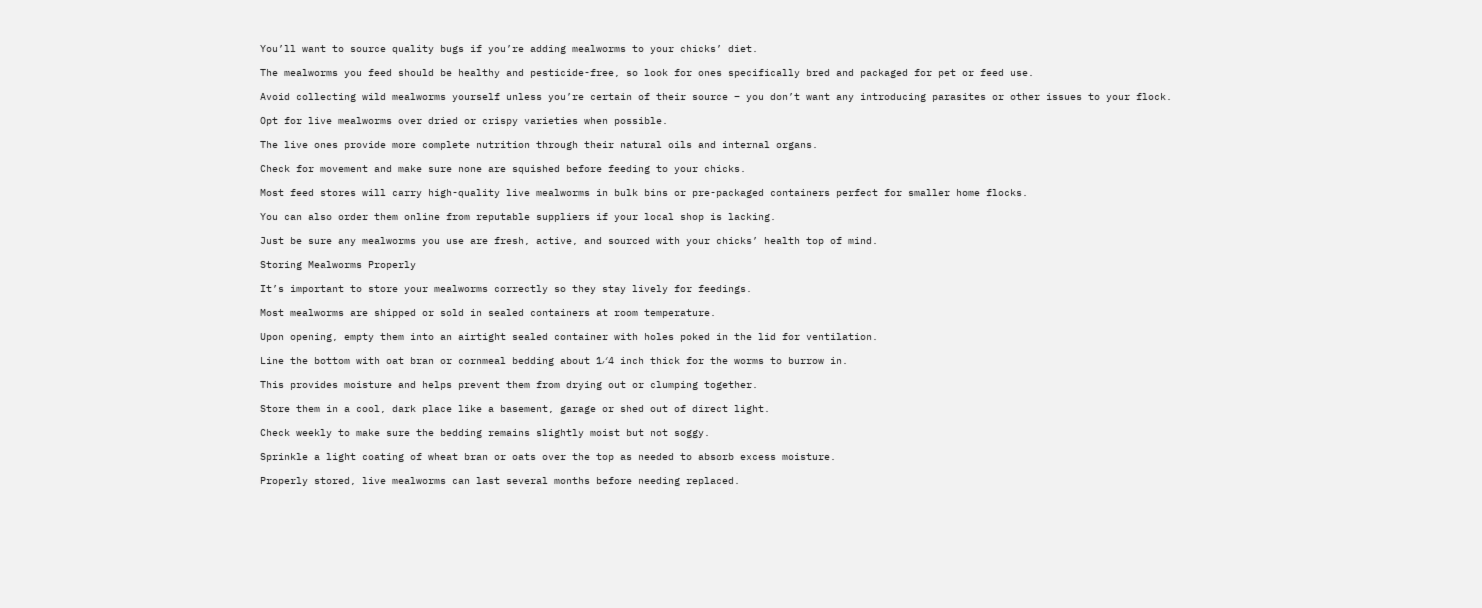You’ll want to source quality bugs if you’re adding mealworms to your chicks’ diet.

The mealworms you feed should be healthy and pesticide-free, so look for ones specifically bred and packaged for pet or feed use.

Avoid collecting wild mealworms yourself unless you’re certain of their source – you don’t want any introducing parasites or other issues to your flock.

Opt for live mealworms over dried or crispy varieties when possible.

The live ones provide more complete nutrition through their natural oils and internal organs.

Check for movement and make sure none are squished before feeding to your chicks.

Most feed stores will carry high-quality live mealworms in bulk bins or pre-packaged containers perfect for smaller home flocks.

You can also order them online from reputable suppliers if your local shop is lacking.

Just be sure any mealworms you use are fresh, active, and sourced with your chicks’ health top of mind.

Storing Mealworms Properly

It’s important to store your mealworms correctly so they stay lively for feedings.

Most mealworms are shipped or sold in sealed containers at room temperature.

Upon opening, empty them into an airtight sealed container with holes poked in the lid for ventilation.

Line the bottom with oat bran or cornmeal bedding about 1⁄4 inch thick for the worms to burrow in.

This provides moisture and helps prevent them from drying out or clumping together.

Store them in a cool, dark place like a basement, garage or shed out of direct light.

Check weekly to make sure the bedding remains slightly moist but not soggy.

Sprinkle a light coating of wheat bran or oats over the top as needed to absorb excess moisture.

Properly stored, live mealworms can last several months before needing replaced.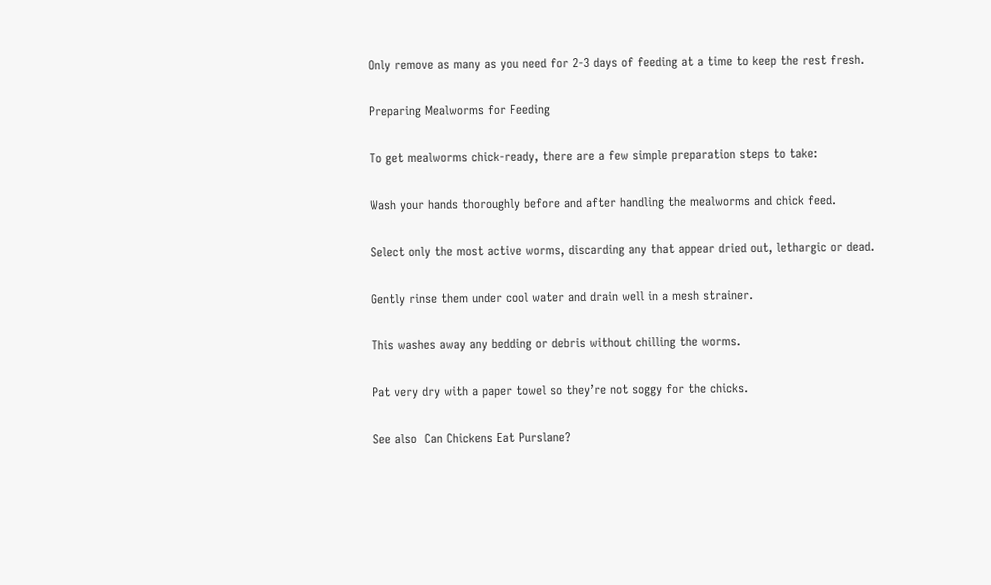Only remove as many as you need for 2-3 days of feeding at a time to keep the rest fresh.

Preparing Mealworms for Feeding

To get mealworms chick-ready, there are a few simple preparation steps to take:

Wash your hands thoroughly before and after handling the mealworms and chick feed.

Select only the most active worms, discarding any that appear dried out, lethargic or dead.

Gently rinse them under cool water and drain well in a mesh strainer.

This washes away any bedding or debris without chilling the worms.

Pat very dry with a paper towel so they’re not soggy for the chicks.

See also  Can Chickens Eat Purslane?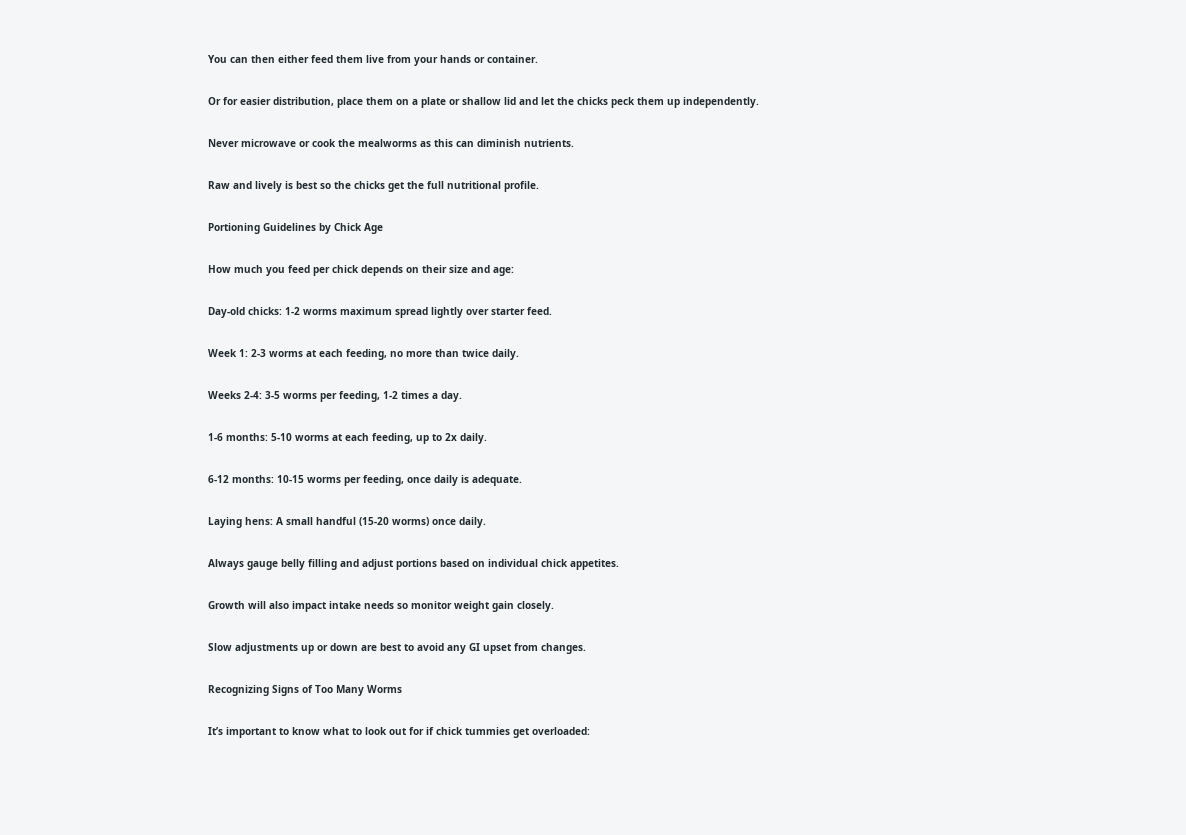You can then either feed them live from your hands or container.

Or for easier distribution, place them on a plate or shallow lid and let the chicks peck them up independently.

Never microwave or cook the mealworms as this can diminish nutrients.

Raw and lively is best so the chicks get the full nutritional profile.

Portioning Guidelines by Chick Age

How much you feed per chick depends on their size and age:

Day-old chicks: 1-2 worms maximum spread lightly over starter feed.

Week 1: 2-3 worms at each feeding, no more than twice daily.

Weeks 2-4: 3-5 worms per feeding, 1-2 times a day.

1-6 months: 5-10 worms at each feeding, up to 2x daily.

6-12 months: 10-15 worms per feeding, once daily is adequate.

Laying hens: A small handful (15-20 worms) once daily.

Always gauge belly filling and adjust portions based on individual chick appetites.

Growth will also impact intake needs so monitor weight gain closely.

Slow adjustments up or down are best to avoid any GI upset from changes.

Recognizing Signs of Too Many Worms

It’s important to know what to look out for if chick tummies get overloaded: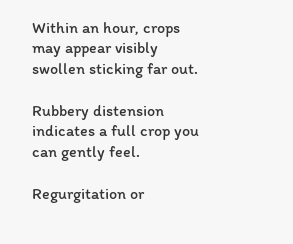Within an hour, crops may appear visibly swollen sticking far out.

Rubbery distension indicates a full crop you can gently feel.

Regurgitation or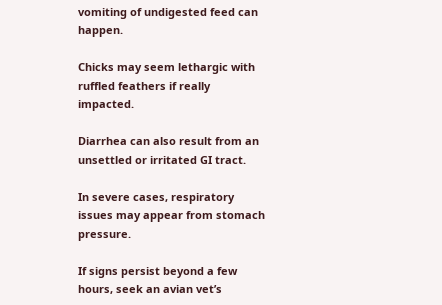vomiting of undigested feed can happen.

Chicks may seem lethargic with ruffled feathers if really impacted.

Diarrhea can also result from an unsettled or irritated GI tract.

In severe cases, respiratory issues may appear from stomach pressure.

If signs persist beyond a few hours, seek an avian vet’s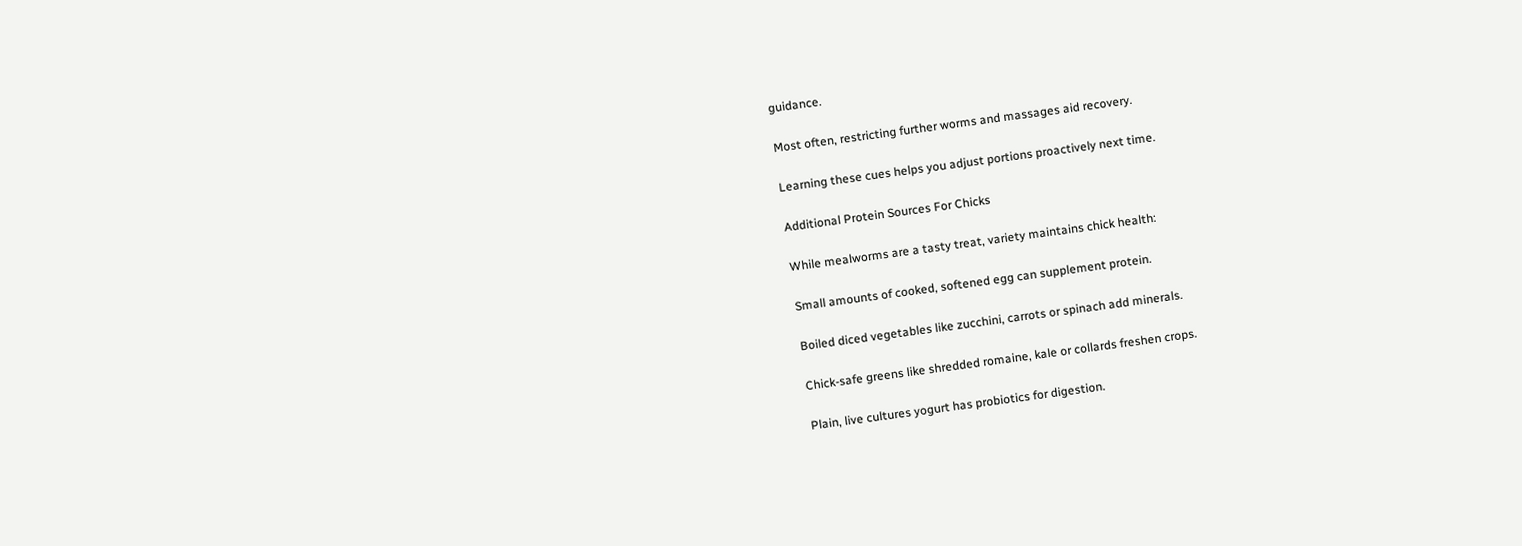guidance.

Most often, restricting further worms and massages aid recovery.

Learning these cues helps you adjust portions proactively next time.

Additional Protein Sources For Chicks

While mealworms are a tasty treat, variety maintains chick health:

Small amounts of cooked, softened egg can supplement protein.

Boiled diced vegetables like zucchini, carrots or spinach add minerals.

Chick-safe greens like shredded romaine, kale or collards freshen crops.

Plain, live cultures yogurt has probiotics for digestion.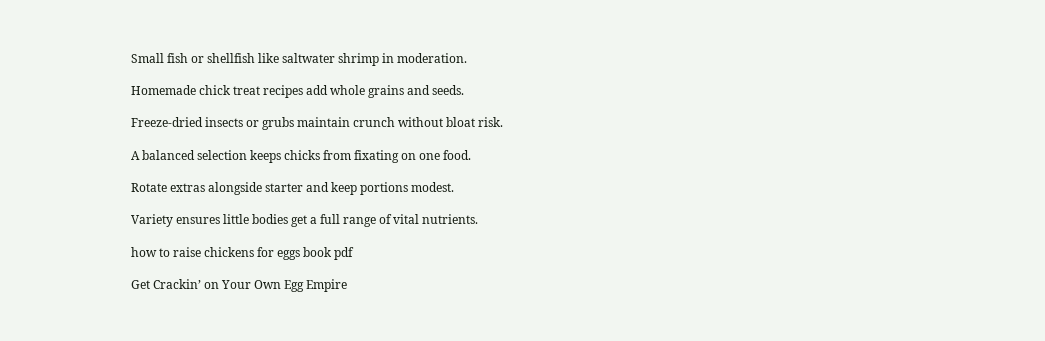Small fish or shellfish like saltwater shrimp in moderation.

Homemade chick treat recipes add whole grains and seeds.

Freeze-dried insects or grubs maintain crunch without bloat risk.

A balanced selection keeps chicks from fixating on one food.

Rotate extras alongside starter and keep portions modest.

Variety ensures little bodies get a full range of vital nutrients.

how to raise chickens for eggs book pdf

Get Crackin’ on Your Own Egg Empire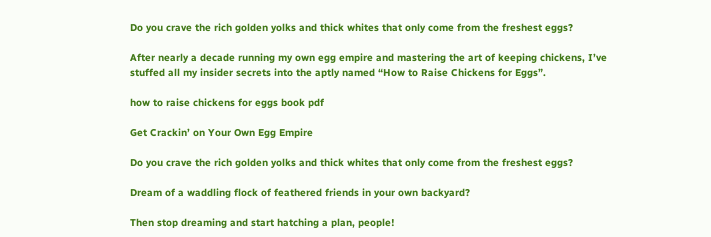Do you crave the rich golden yolks and thick whites that only come from the freshest eggs?

After nearly a decade running my own egg empire and mastering the art of keeping chickens, I’ve stuffed all my insider secrets into the aptly named “How to Raise Chickens for Eggs”.

how to raise chickens for eggs book pdf

Get Crackin’ on Your Own Egg Empire

Do you crave the rich golden yolks and thick whites that only come from the freshest eggs?

Dream of a waddling flock of feathered friends in your own backyard?

Then stop dreaming and start hatching a plan, people!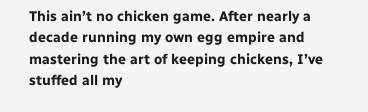This ain’t no chicken game. After nearly a decade running my own egg empire and mastering the art of keeping chickens, I’ve stuffed all my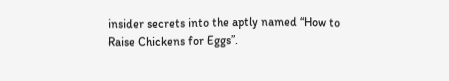insider secrets into the aptly named “How to Raise Chickens for Eggs”.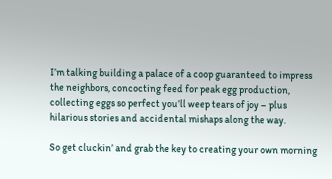I’m talking building a palace of a coop guaranteed to impress the neighbors, concocting feed for peak egg production, collecting eggs so perfect you’ll weep tears of joy – plus hilarious stories and accidental mishaps along the way.

So get cluckin’ and grab the key to creating your own morning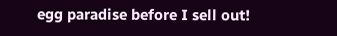egg paradise before I sell out!